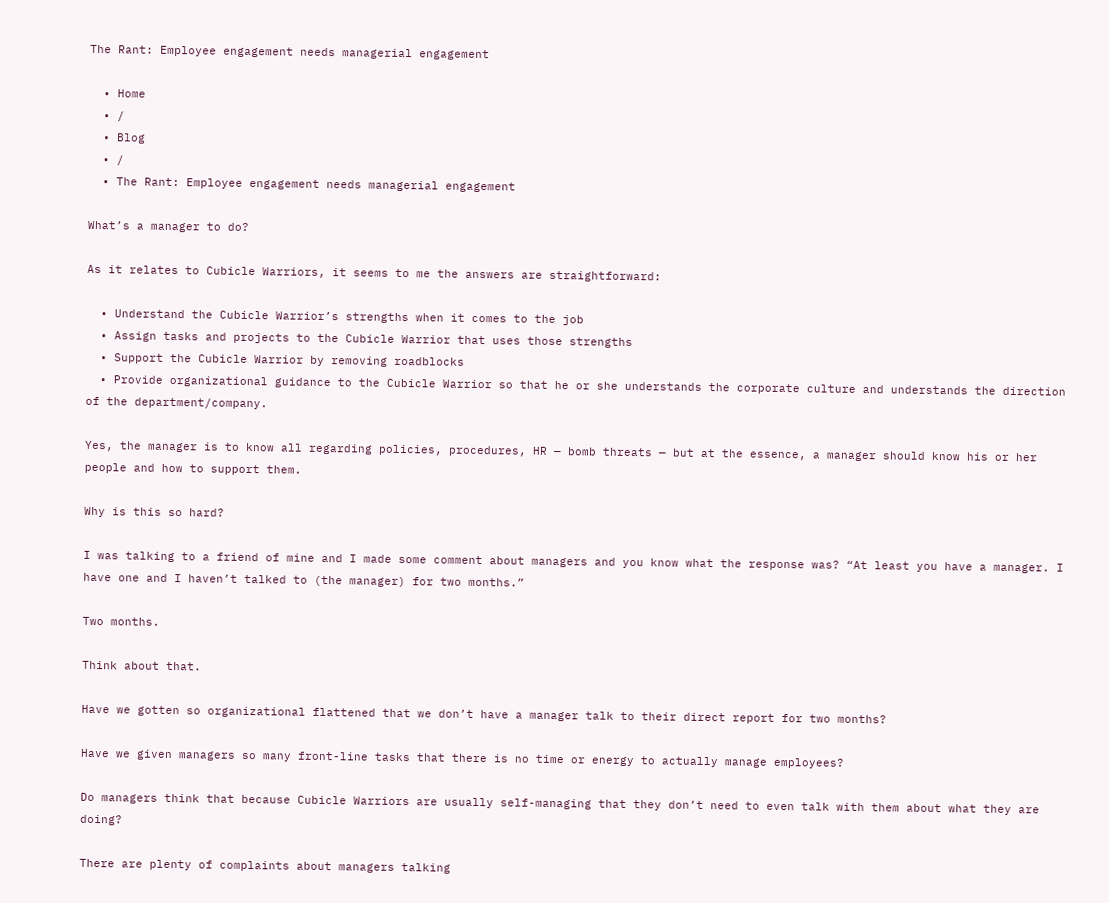The Rant: Employee engagement needs managerial engagement

  • Home
  • /
  • Blog
  • /
  • The Rant: Employee engagement needs managerial engagement

What’s a manager to do?

As it relates to Cubicle Warriors, it seems to me the answers are straightforward:

  • Understand the Cubicle Warrior’s strengths when it comes to the job
  • Assign tasks and projects to the Cubicle Warrior that uses those strengths
  • Support the Cubicle Warrior by removing roadblocks
  • Provide organizational guidance to the Cubicle Warrior so that he or she understands the corporate culture and understands the direction of the department/company.

Yes, the manager is to know all regarding policies, procedures, HR — bomb threats — but at the essence, a manager should know his or her people and how to support them.

Why is this so hard?

I was talking to a friend of mine and I made some comment about managers and you know what the response was? “At least you have a manager. I have one and I haven’t talked to (the manager) for two months.”

Two months.

Think about that.

Have we gotten so organizational flattened that we don’t have a manager talk to their direct report for two months?

Have we given managers so many front-line tasks that there is no time or energy to actually manage employees?

Do managers think that because Cubicle Warriors are usually self-managing that they don’t need to even talk with them about what they are doing?

There are plenty of complaints about managers talking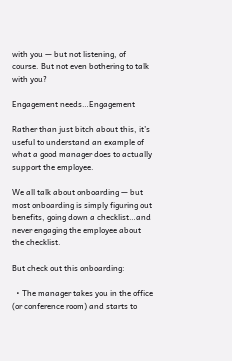with you — but not listening, of course. But not even bothering to talk with you?

Engagement needs…Engagement

Rather than just bitch about this, it’s useful to understand an example of what a good manager does to actually support the employee.

We all talk about onboarding — but most onboarding is simply figuring out benefits, going down a checklist…and never engaging the employee about the checklist.

But check out this onboarding:

  • The manager takes you in the office (or conference room) and starts to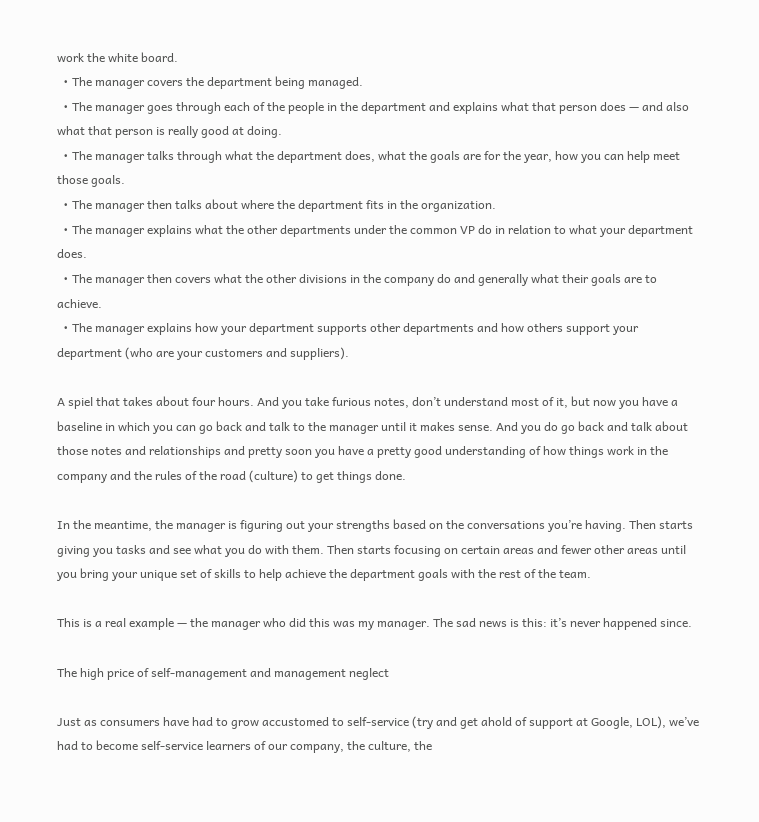work the white board.
  • The manager covers the department being managed.
  • The manager goes through each of the people in the department and explains what that person does — and also what that person is really good at doing.
  • The manager talks through what the department does, what the goals are for the year, how you can help meet those goals.
  • The manager then talks about where the department fits in the organization.
  • The manager explains what the other departments under the common VP do in relation to what your department does.
  • The manager then covers what the other divisions in the company do and generally what their goals are to achieve.
  • The manager explains how your department supports other departments and how others support your department (who are your customers and suppliers).

A spiel that takes about four hours. And you take furious notes, don’t understand most of it, but now you have a baseline in which you can go back and talk to the manager until it makes sense. And you do go back and talk about those notes and relationships and pretty soon you have a pretty good understanding of how things work in the company and the rules of the road (culture) to get things done.

In the meantime, the manager is figuring out your strengths based on the conversations you’re having. Then starts giving you tasks and see what you do with them. Then starts focusing on certain areas and fewer other areas until you bring your unique set of skills to help achieve the department goals with the rest of the team.

This is a real example — the manager who did this was my manager. The sad news is this: it’s never happened since.

The high price of self-management and management neglect

Just as consumers have had to grow accustomed to self-service (try and get ahold of support at Google, LOL), we’ve had to become self-service learners of our company, the culture, the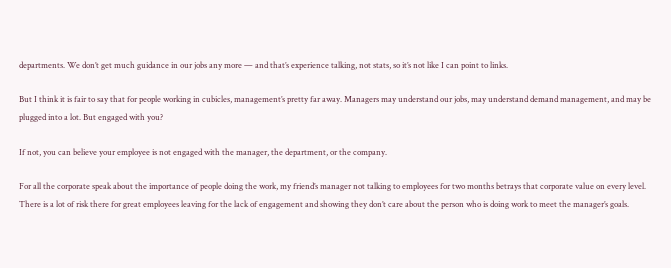departments. We don’t get much guidance in our jobs any more — and that’s experience talking, not stats, so it’s not like I can point to links.

But I think it is fair to say that for people working in cubicles, management’s pretty far away. Managers may understand our jobs, may understand demand management, and may be plugged into a lot. But engaged with you?

If not, you can believe your employee is not engaged with the manager, the department, or the company.

For all the corporate speak about the importance of people doing the work, my friend’s manager not talking to employees for two months betrays that corporate value on every level. There is a lot of risk there for great employees leaving for the lack of engagement and showing they don’t care about the person who is doing work to meet the manager’s goals.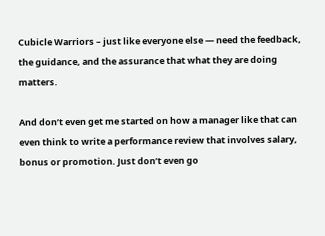Cubicle Warriors – just like everyone else — need the feedback, the guidance, and the assurance that what they are doing matters.

And don’t even get me started on how a manager like that can even think to write a performance review that involves salary, bonus or promotion. Just don’t even go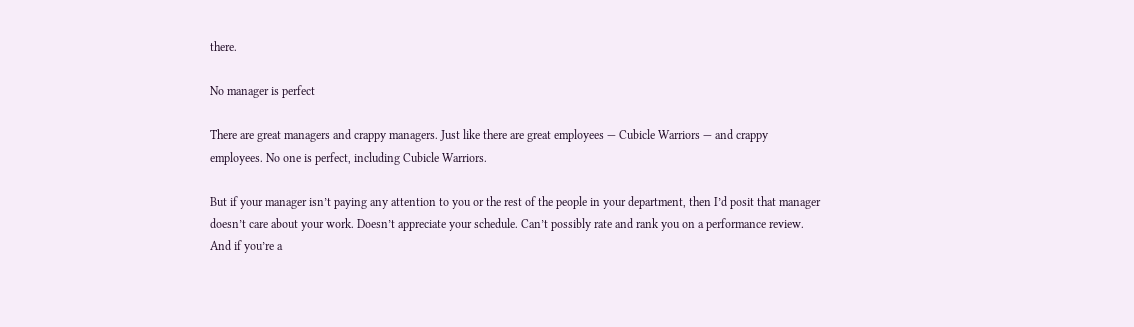there.

No manager is perfect

There are great managers and crappy managers. Just like there are great employees — Cubicle Warriors — and crappy employees. No one is perfect, including Cubicle Warriors.

But if your manager isn’t paying any attention to you or the rest of the people in your department, then I’d posit that manager doesn’t care about your work. Doesn’t appreciate your schedule. Can’t possibly rate and rank you on a performance review. And if you’re a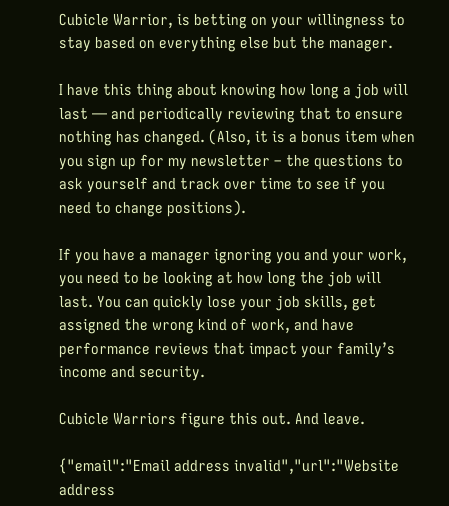Cubicle Warrior, is betting on your willingness to stay based on everything else but the manager.

I have this thing about knowing how long a job will last — and periodically reviewing that to ensure nothing has changed. (Also, it is a bonus item when you sign up for my newsletter – the questions to ask yourself and track over time to see if you need to change positions).

If you have a manager ignoring you and your work, you need to be looking at how long the job will last. You can quickly lose your job skills, get assigned the wrong kind of work, and have performance reviews that impact your family’s income and security.

Cubicle Warriors figure this out. And leave.

{"email":"Email address invalid","url":"Website address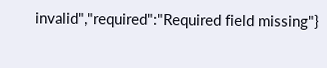invalid","required":"Required field missing"}